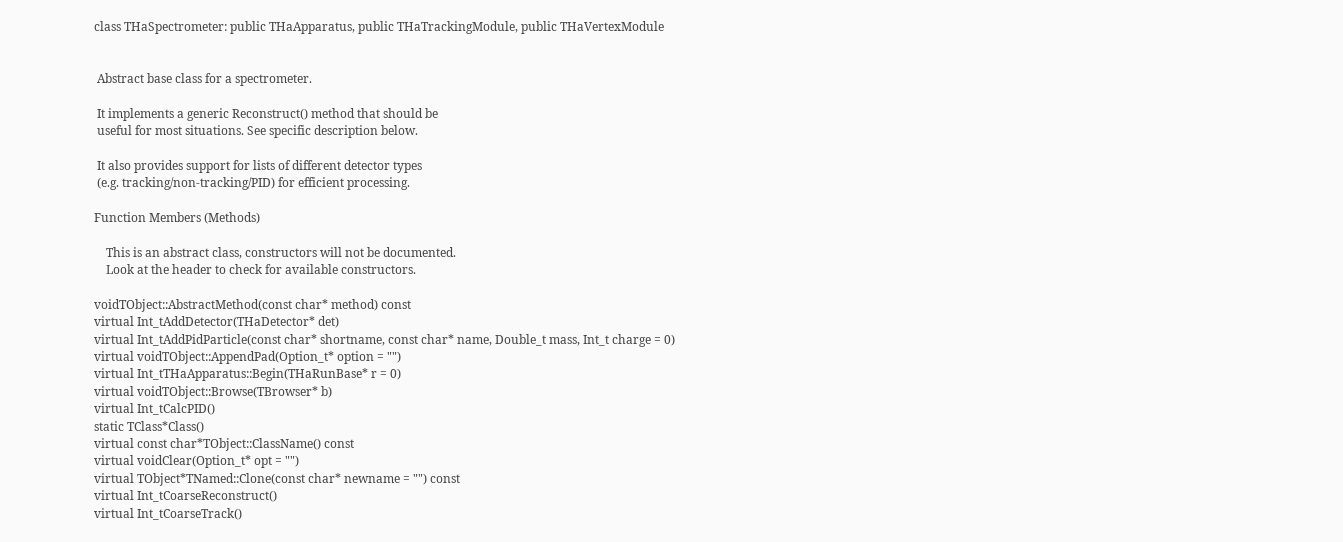class THaSpectrometer: public THaApparatus, public THaTrackingModule, public THaVertexModule


 Abstract base class for a spectrometer.

 It implements a generic Reconstruct() method that should be
 useful for most situations. See specific description below.

 It also provides support for lists of different detector types
 (e.g. tracking/non-tracking/PID) for efficient processing.

Function Members (Methods)

    This is an abstract class, constructors will not be documented.
    Look at the header to check for available constructors.

voidTObject::AbstractMethod(const char* method) const
virtual Int_tAddDetector(THaDetector* det)
virtual Int_tAddPidParticle(const char* shortname, const char* name, Double_t mass, Int_t charge = 0)
virtual voidTObject::AppendPad(Option_t* option = "")
virtual Int_tTHaApparatus::Begin(THaRunBase* r = 0)
virtual voidTObject::Browse(TBrowser* b)
virtual Int_tCalcPID()
static TClass*Class()
virtual const char*TObject::ClassName() const
virtual voidClear(Option_t* opt = "")
virtual TObject*TNamed::Clone(const char* newname = "") const
virtual Int_tCoarseReconstruct()
virtual Int_tCoarseTrack()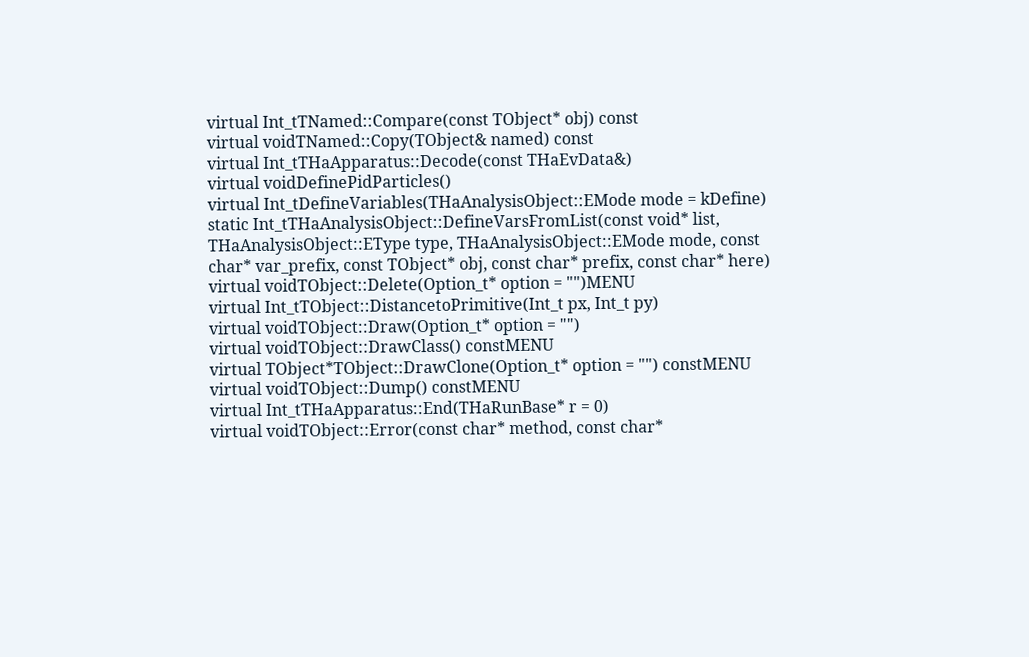virtual Int_tTNamed::Compare(const TObject* obj) const
virtual voidTNamed::Copy(TObject& named) const
virtual Int_tTHaApparatus::Decode(const THaEvData&)
virtual voidDefinePidParticles()
virtual Int_tDefineVariables(THaAnalysisObject::EMode mode = kDefine)
static Int_tTHaAnalysisObject::DefineVarsFromList(const void* list, THaAnalysisObject::EType type, THaAnalysisObject::EMode mode, const char* var_prefix, const TObject* obj, const char* prefix, const char* here)
virtual voidTObject::Delete(Option_t* option = "")MENU
virtual Int_tTObject::DistancetoPrimitive(Int_t px, Int_t py)
virtual voidTObject::Draw(Option_t* option = "")
virtual voidTObject::DrawClass() constMENU
virtual TObject*TObject::DrawClone(Option_t* option = "") constMENU
virtual voidTObject::Dump() constMENU
virtual Int_tTHaApparatus::End(THaRunBase* r = 0)
virtual voidTObject::Error(const char* method, const char*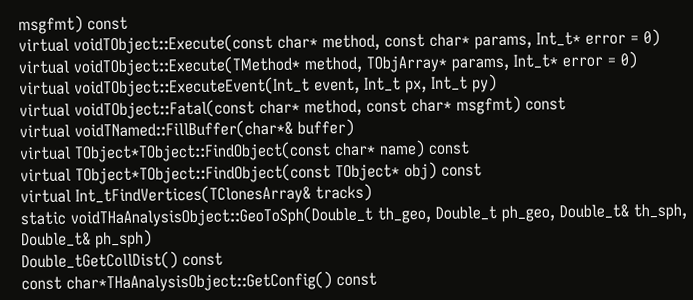msgfmt) const
virtual voidTObject::Execute(const char* method, const char* params, Int_t* error = 0)
virtual voidTObject::Execute(TMethod* method, TObjArray* params, Int_t* error = 0)
virtual voidTObject::ExecuteEvent(Int_t event, Int_t px, Int_t py)
virtual voidTObject::Fatal(const char* method, const char* msgfmt) const
virtual voidTNamed::FillBuffer(char*& buffer)
virtual TObject*TObject::FindObject(const char* name) const
virtual TObject*TObject::FindObject(const TObject* obj) const
virtual Int_tFindVertices(TClonesArray& tracks)
static voidTHaAnalysisObject::GeoToSph(Double_t th_geo, Double_t ph_geo, Double_t& th_sph, Double_t& ph_sph)
Double_tGetCollDist() const
const char*THaAnalysisObject::GetConfig() const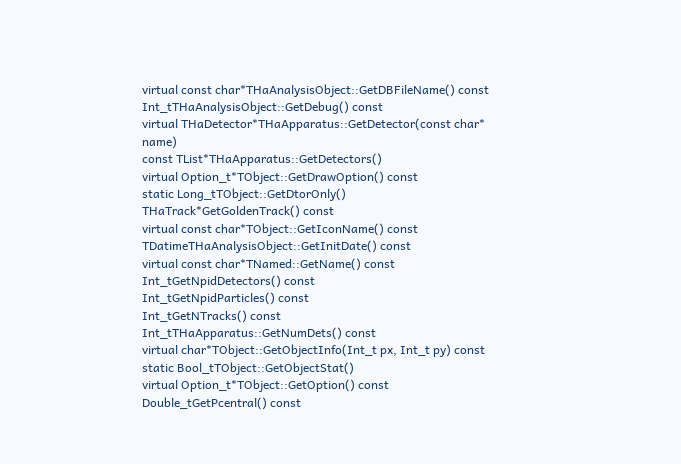virtual const char*THaAnalysisObject::GetDBFileName() const
Int_tTHaAnalysisObject::GetDebug() const
virtual THaDetector*THaApparatus::GetDetector(const char* name)
const TList*THaApparatus::GetDetectors()
virtual Option_t*TObject::GetDrawOption() const
static Long_tTObject::GetDtorOnly()
THaTrack*GetGoldenTrack() const
virtual const char*TObject::GetIconName() const
TDatimeTHaAnalysisObject::GetInitDate() const
virtual const char*TNamed::GetName() const
Int_tGetNpidDetectors() const
Int_tGetNpidParticles() const
Int_tGetNTracks() const
Int_tTHaApparatus::GetNumDets() const
virtual char*TObject::GetObjectInfo(Int_t px, Int_t py) const
static Bool_tTObject::GetObjectStat()
virtual Option_t*TObject::GetOption() const
Double_tGetPcentral() const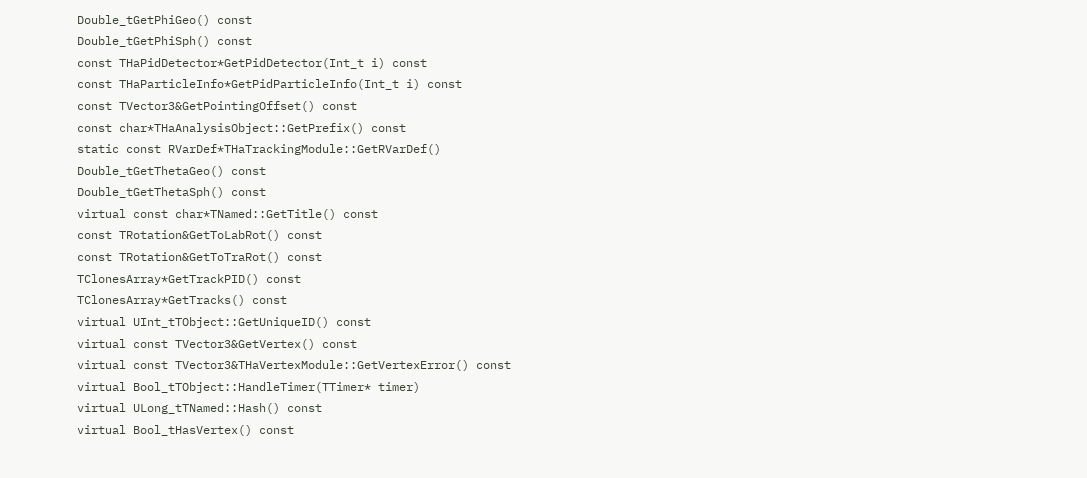Double_tGetPhiGeo() const
Double_tGetPhiSph() const
const THaPidDetector*GetPidDetector(Int_t i) const
const THaParticleInfo*GetPidParticleInfo(Int_t i) const
const TVector3&GetPointingOffset() const
const char*THaAnalysisObject::GetPrefix() const
static const RVarDef*THaTrackingModule::GetRVarDef()
Double_tGetThetaGeo() const
Double_tGetThetaSph() const
virtual const char*TNamed::GetTitle() const
const TRotation&GetToLabRot() const
const TRotation&GetToTraRot() const
TClonesArray*GetTrackPID() const
TClonesArray*GetTracks() const
virtual UInt_tTObject::GetUniqueID() const
virtual const TVector3&GetVertex() const
virtual const TVector3&THaVertexModule::GetVertexError() const
virtual Bool_tTObject::HandleTimer(TTimer* timer)
virtual ULong_tTNamed::Hash() const
virtual Bool_tHasVertex() const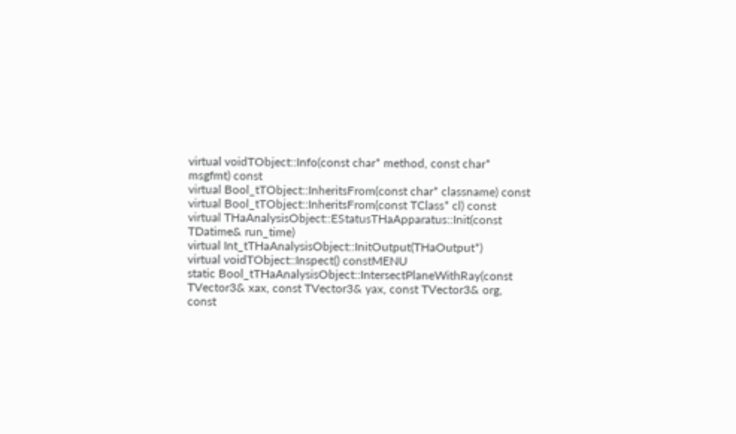virtual voidTObject::Info(const char* method, const char* msgfmt) const
virtual Bool_tTObject::InheritsFrom(const char* classname) const
virtual Bool_tTObject::InheritsFrom(const TClass* cl) const
virtual THaAnalysisObject::EStatusTHaApparatus::Init(const TDatime& run_time)
virtual Int_tTHaAnalysisObject::InitOutput(THaOutput*)
virtual voidTObject::Inspect() constMENU
static Bool_tTHaAnalysisObject::IntersectPlaneWithRay(const TVector3& xax, const TVector3& yax, const TVector3& org, const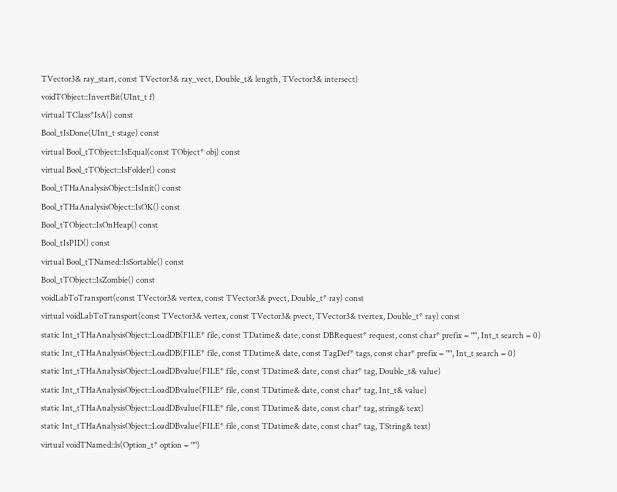TVector3& ray_start, const TVector3& ray_vect, Double_t& length, TVector3& intersect)
voidTObject::InvertBit(UInt_t f)
virtual TClass*IsA() const
Bool_tIsDone(UInt_t stage) const
virtual Bool_tTObject::IsEqual(const TObject* obj) const
virtual Bool_tTObject::IsFolder() const
Bool_tTHaAnalysisObject::IsInit() const
Bool_tTHaAnalysisObject::IsOK() const
Bool_tTObject::IsOnHeap() const
Bool_tIsPID() const
virtual Bool_tTNamed::IsSortable() const
Bool_tTObject::IsZombie() const
voidLabToTransport(const TVector3& vertex, const TVector3& pvect, Double_t* ray) const
virtual voidLabToTransport(const TVector3& vertex, const TVector3& pvect, TVector3& tvertex, Double_t* ray) const
static Int_tTHaAnalysisObject::LoadDB(FILE* file, const TDatime& date, const DBRequest* request, const char* prefix = "", Int_t search = 0)
static Int_tTHaAnalysisObject::LoadDB(FILE* file, const TDatime& date, const TagDef* tags, const char* prefix = "", Int_t search = 0)
static Int_tTHaAnalysisObject::LoadDBvalue(FILE* file, const TDatime& date, const char* tag, Double_t& value)
static Int_tTHaAnalysisObject::LoadDBvalue(FILE* file, const TDatime& date, const char* tag, Int_t& value)
static Int_tTHaAnalysisObject::LoadDBvalue(FILE* file, const TDatime& date, const char* tag, string& text)
static Int_tTHaAnalysisObject::LoadDBvalue(FILE* file, const TDatime& date, const char* tag, TString& text)
virtual voidTNamed::ls(Option_t* option = "")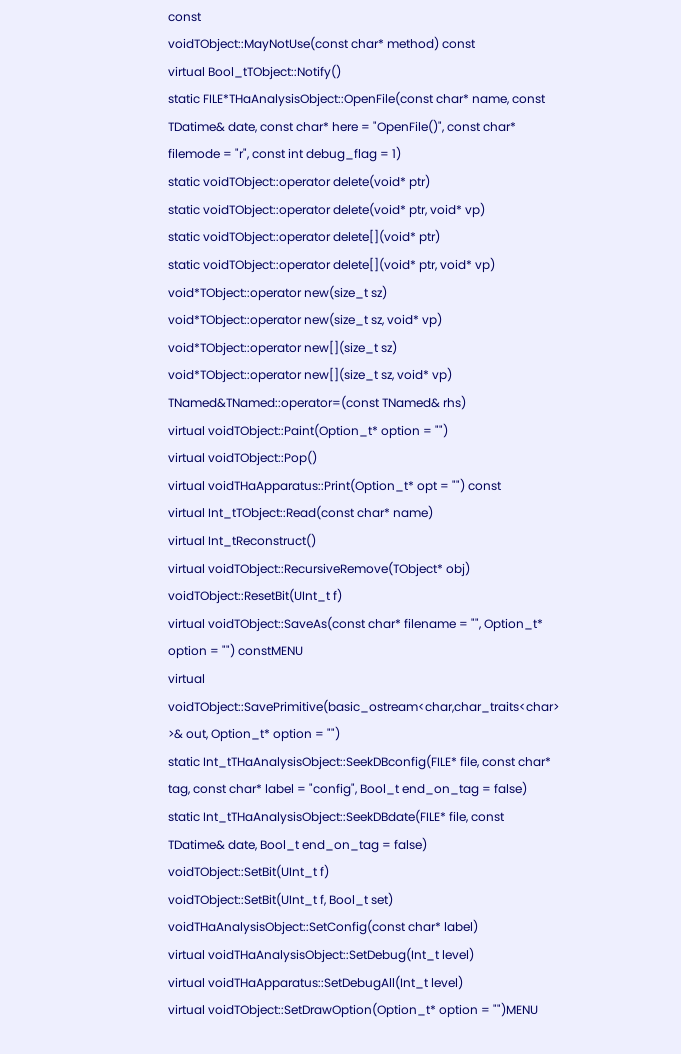const
voidTObject::MayNotUse(const char* method) const
virtual Bool_tTObject::Notify()
static FILE*THaAnalysisObject::OpenFile(const char* name, const TDatime& date, const char* here = "OpenFile()", const char* filemode = "r", const int debug_flag = 1)
static voidTObject::operator delete(void* ptr)
static voidTObject::operator delete(void* ptr, void* vp)
static voidTObject::operator delete[](void* ptr)
static voidTObject::operator delete[](void* ptr, void* vp)
void*TObject::operator new(size_t sz)
void*TObject::operator new(size_t sz, void* vp)
void*TObject::operator new[](size_t sz)
void*TObject::operator new[](size_t sz, void* vp)
TNamed&TNamed::operator=(const TNamed& rhs)
virtual voidTObject::Paint(Option_t* option = "")
virtual voidTObject::Pop()
virtual voidTHaApparatus::Print(Option_t* opt = "") const
virtual Int_tTObject::Read(const char* name)
virtual Int_tReconstruct()
virtual voidTObject::RecursiveRemove(TObject* obj)
voidTObject::ResetBit(UInt_t f)
virtual voidTObject::SaveAs(const char* filename = "", Option_t* option = "") constMENU
virtual voidTObject::SavePrimitive(basic_ostream<char,char_traits<char> >& out, Option_t* option = "")
static Int_tTHaAnalysisObject::SeekDBconfig(FILE* file, const char* tag, const char* label = "config", Bool_t end_on_tag = false)
static Int_tTHaAnalysisObject::SeekDBdate(FILE* file, const TDatime& date, Bool_t end_on_tag = false)
voidTObject::SetBit(UInt_t f)
voidTObject::SetBit(UInt_t f, Bool_t set)
voidTHaAnalysisObject::SetConfig(const char* label)
virtual voidTHaAnalysisObject::SetDebug(Int_t level)
virtual voidTHaApparatus::SetDebugAll(Int_t level)
virtual voidTObject::SetDrawOption(Option_t* option = "")MENU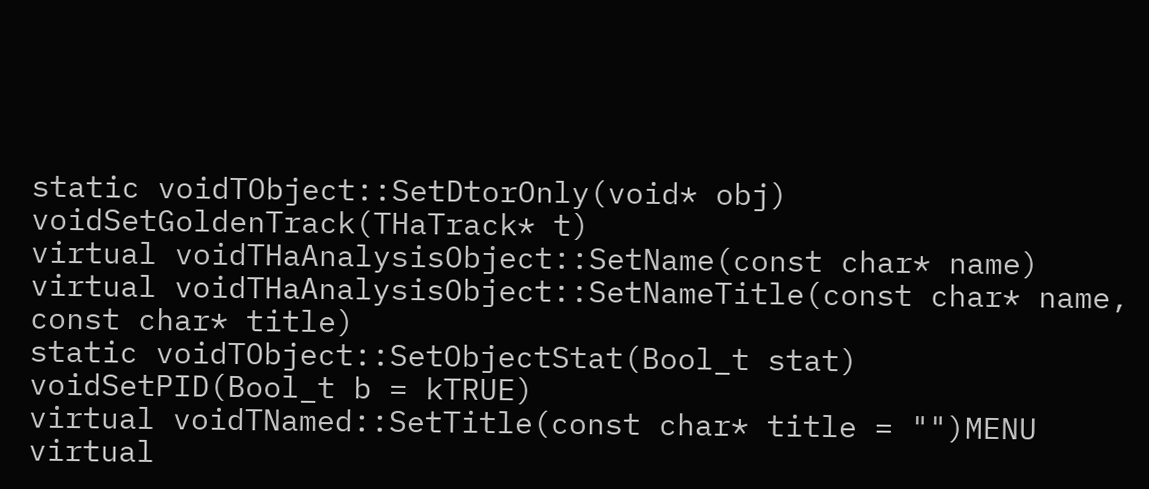static voidTObject::SetDtorOnly(void* obj)
voidSetGoldenTrack(THaTrack* t)
virtual voidTHaAnalysisObject::SetName(const char* name)
virtual voidTHaAnalysisObject::SetNameTitle(const char* name, const char* title)
static voidTObject::SetObjectStat(Bool_t stat)
voidSetPID(Bool_t b = kTRUE)
virtual voidTNamed::SetTitle(const char* title = "")MENU
virtual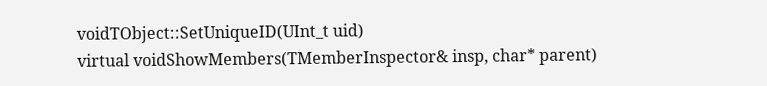voidTObject::SetUniqueID(UInt_t uid)
virtual voidShowMembers(TMemberInspector& insp, char* parent)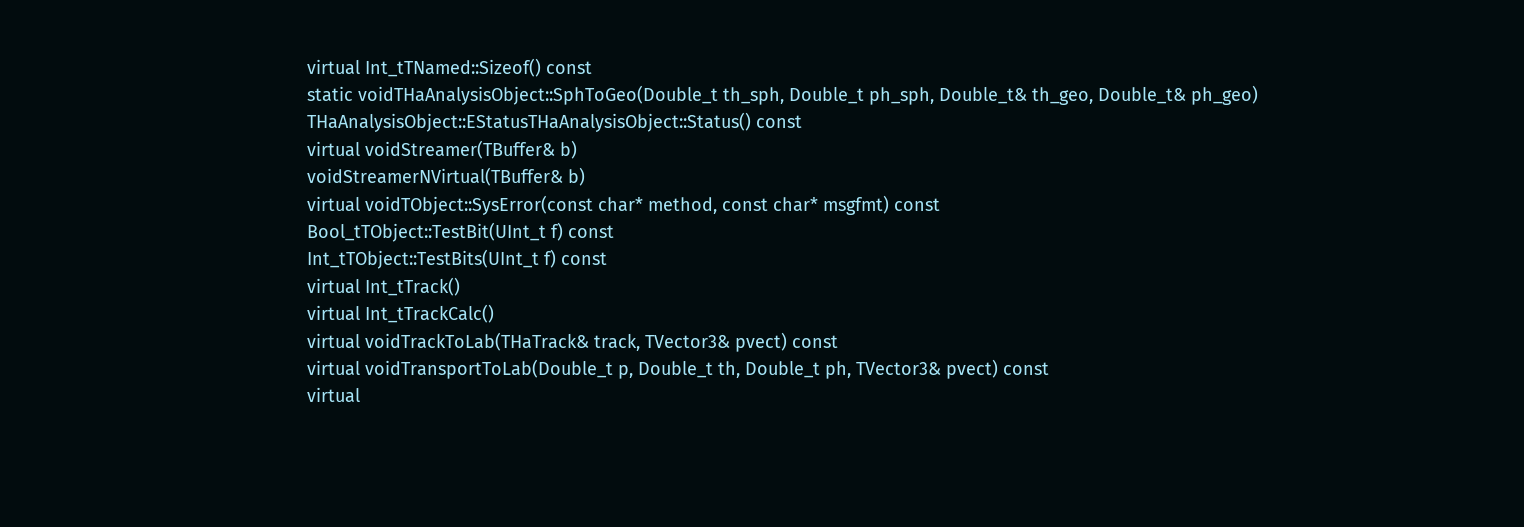virtual Int_tTNamed::Sizeof() const
static voidTHaAnalysisObject::SphToGeo(Double_t th_sph, Double_t ph_sph, Double_t& th_geo, Double_t& ph_geo)
THaAnalysisObject::EStatusTHaAnalysisObject::Status() const
virtual voidStreamer(TBuffer& b)
voidStreamerNVirtual(TBuffer& b)
virtual voidTObject::SysError(const char* method, const char* msgfmt) const
Bool_tTObject::TestBit(UInt_t f) const
Int_tTObject::TestBits(UInt_t f) const
virtual Int_tTrack()
virtual Int_tTrackCalc()
virtual voidTrackToLab(THaTrack& track, TVector3& pvect) const
virtual voidTransportToLab(Double_t p, Double_t th, Double_t ph, TVector3& pvect) const
virtual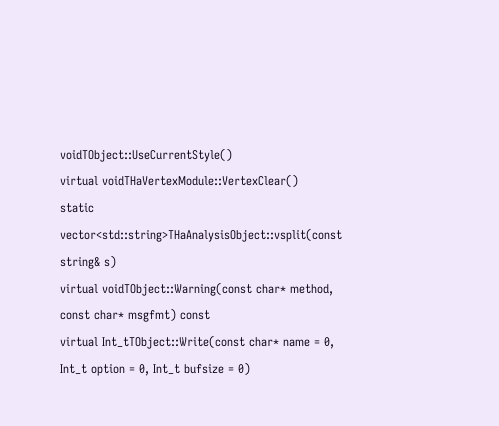voidTObject::UseCurrentStyle()
virtual voidTHaVertexModule::VertexClear()
static vector<std::string>THaAnalysisObject::vsplit(const string& s)
virtual voidTObject::Warning(const char* method, const char* msgfmt) const
virtual Int_tTObject::Write(const char* name = 0, Int_t option = 0, Int_t bufsize = 0)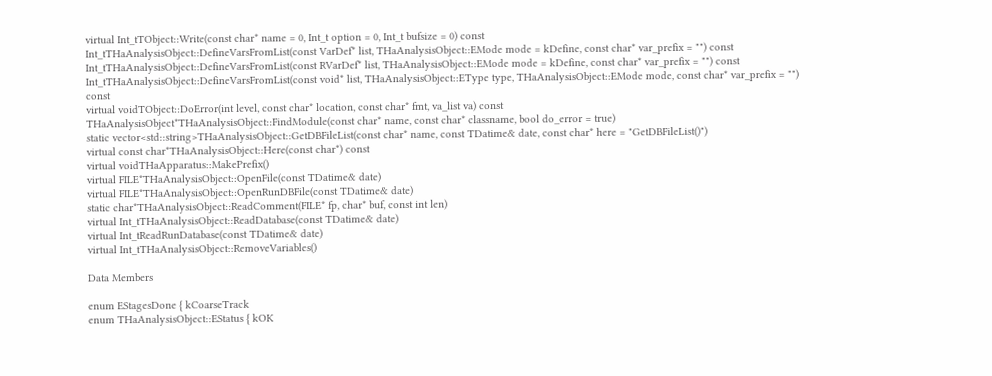virtual Int_tTObject::Write(const char* name = 0, Int_t option = 0, Int_t bufsize = 0) const
Int_tTHaAnalysisObject::DefineVarsFromList(const VarDef* list, THaAnalysisObject::EMode mode = kDefine, const char* var_prefix = "") const
Int_tTHaAnalysisObject::DefineVarsFromList(const RVarDef* list, THaAnalysisObject::EMode mode = kDefine, const char* var_prefix = "") const
Int_tTHaAnalysisObject::DefineVarsFromList(const void* list, THaAnalysisObject::EType type, THaAnalysisObject::EMode mode, const char* var_prefix = "") const
virtual voidTObject::DoError(int level, const char* location, const char* fmt, va_list va) const
THaAnalysisObject*THaAnalysisObject::FindModule(const char* name, const char* classname, bool do_error = true)
static vector<std::string>THaAnalysisObject::GetDBFileList(const char* name, const TDatime& date, const char* here = "GetDBFileList()")
virtual const char*THaAnalysisObject::Here(const char*) const
virtual voidTHaApparatus::MakePrefix()
virtual FILE*THaAnalysisObject::OpenFile(const TDatime& date)
virtual FILE*THaAnalysisObject::OpenRunDBFile(const TDatime& date)
static char*THaAnalysisObject::ReadComment(FILE* fp, char* buf, const int len)
virtual Int_tTHaAnalysisObject::ReadDatabase(const TDatime& date)
virtual Int_tReadRunDatabase(const TDatime& date)
virtual Int_tTHaAnalysisObject::RemoveVariables()

Data Members

enum EStagesDone { kCoarseTrack
enum THaAnalysisObject::EStatus { kOK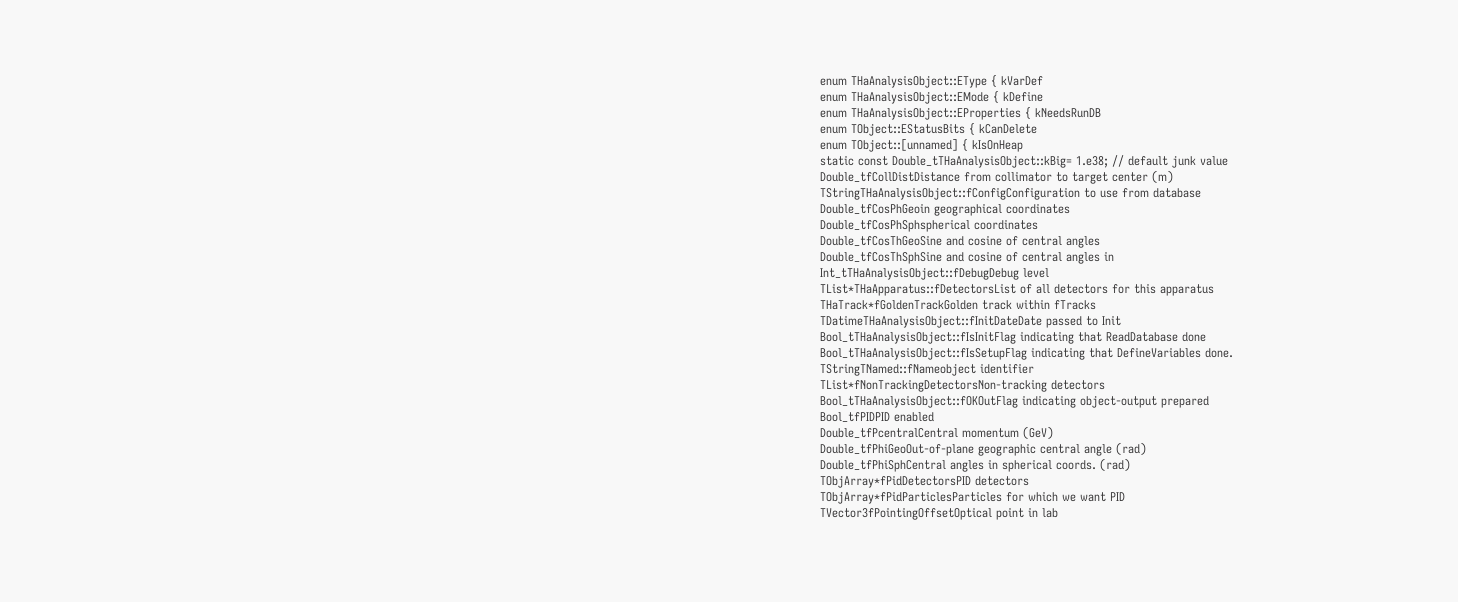enum THaAnalysisObject::EType { kVarDef
enum THaAnalysisObject::EMode { kDefine
enum THaAnalysisObject::EProperties { kNeedsRunDB
enum TObject::EStatusBits { kCanDelete
enum TObject::[unnamed] { kIsOnHeap
static const Double_tTHaAnalysisObject::kBig= 1.e38; // default junk value
Double_tfCollDistDistance from collimator to target center (m)
TStringTHaAnalysisObject::fConfigConfiguration to use from database
Double_tfCosPhGeoin geographical coordinates
Double_tfCosPhSphspherical coordinates
Double_tfCosThGeoSine and cosine of central angles
Double_tfCosThSphSine and cosine of central angles in
Int_tTHaAnalysisObject::fDebugDebug level
TList*THaApparatus::fDetectorsList of all detectors for this apparatus
THaTrack*fGoldenTrackGolden track within fTracks
TDatimeTHaAnalysisObject::fInitDateDate passed to Init
Bool_tTHaAnalysisObject::fIsInitFlag indicating that ReadDatabase done
Bool_tTHaAnalysisObject::fIsSetupFlag indicating that DefineVariables done.
TStringTNamed::fNameobject identifier
TList*fNonTrackingDetectorsNon-tracking detectors
Bool_tTHaAnalysisObject::fOKOutFlag indicating object-output prepared
Bool_tfPIDPID enabled
Double_tfPcentralCentral momentum (GeV)
Double_tfPhiGeoOut-of-plane geographic central angle (rad)
Double_tfPhiSphCentral angles in spherical coords. (rad)
TObjArray*fPidDetectorsPID detectors
TObjArray*fPidParticlesParticles for which we want PID
TVector3fPointingOffsetOptical point in lab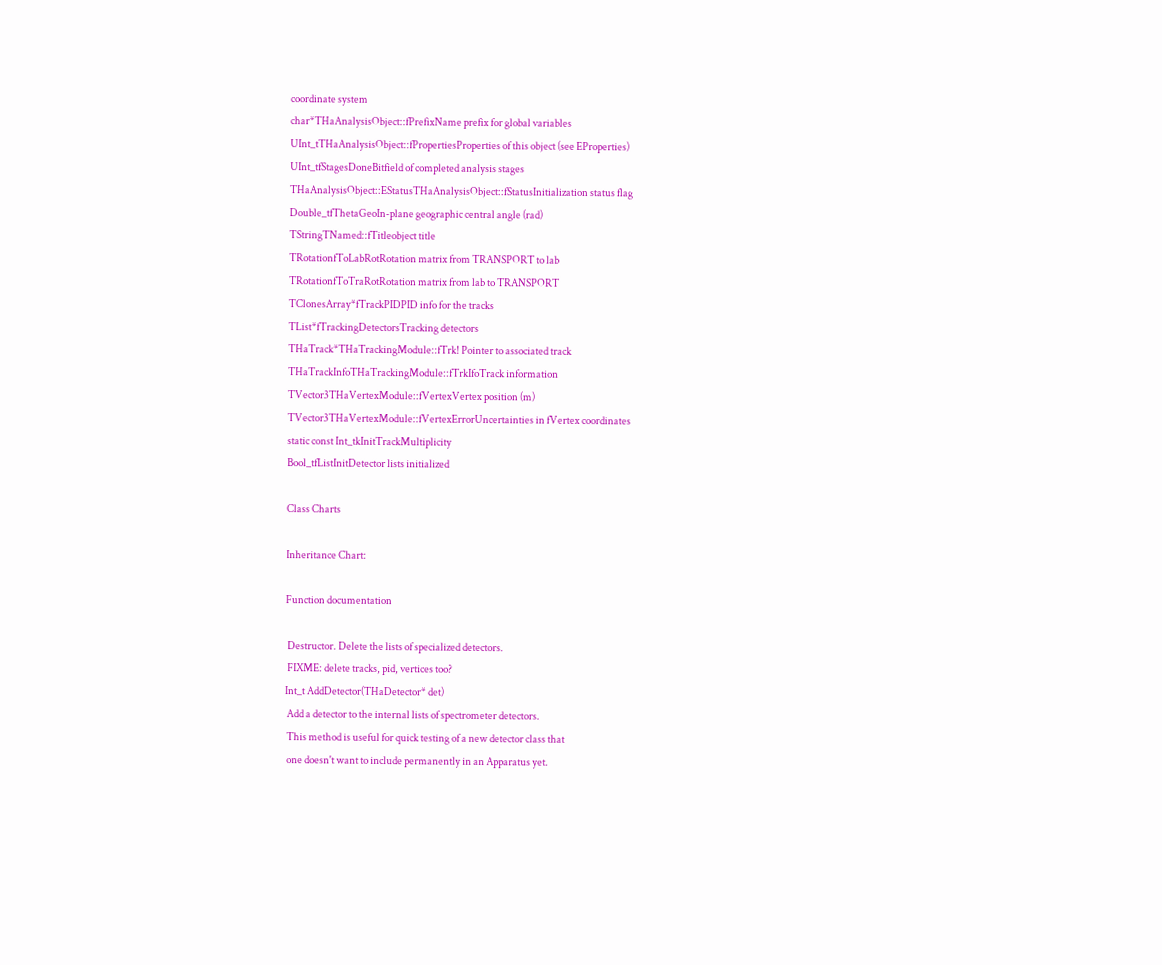coordinate system
char*THaAnalysisObject::fPrefixName prefix for global variables
UInt_tTHaAnalysisObject::fPropertiesProperties of this object (see EProperties)
UInt_tfStagesDoneBitfield of completed analysis stages
THaAnalysisObject::EStatusTHaAnalysisObject::fStatusInitialization status flag
Double_tfThetaGeoIn-plane geographic central angle (rad)
TStringTNamed::fTitleobject title
TRotationfToLabRotRotation matrix from TRANSPORT to lab
TRotationfToTraRotRotation matrix from lab to TRANSPORT
TClonesArray*fTrackPIDPID info for the tracks
TList*fTrackingDetectorsTracking detectors
THaTrack*THaTrackingModule::fTrk! Pointer to associated track
THaTrackInfoTHaTrackingModule::fTrkIfoTrack information
TVector3THaVertexModule::fVertexVertex position (m)
TVector3THaVertexModule::fVertexErrorUncertainties in fVertex coordinates
static const Int_tkInitTrackMultiplicity
Bool_tfListInitDetector lists initialized

Class Charts

Inheritance Chart:

Function documentation

 Destructor. Delete the lists of specialized detectors.
 FIXME: delete tracks, pid, vertices too?
Int_t AddDetector(THaDetector* det)
 Add a detector to the internal lists of spectrometer detectors.
 This method is useful for quick testing of a new detector class that
 one doesn't want to include permanently in an Apparatus yet.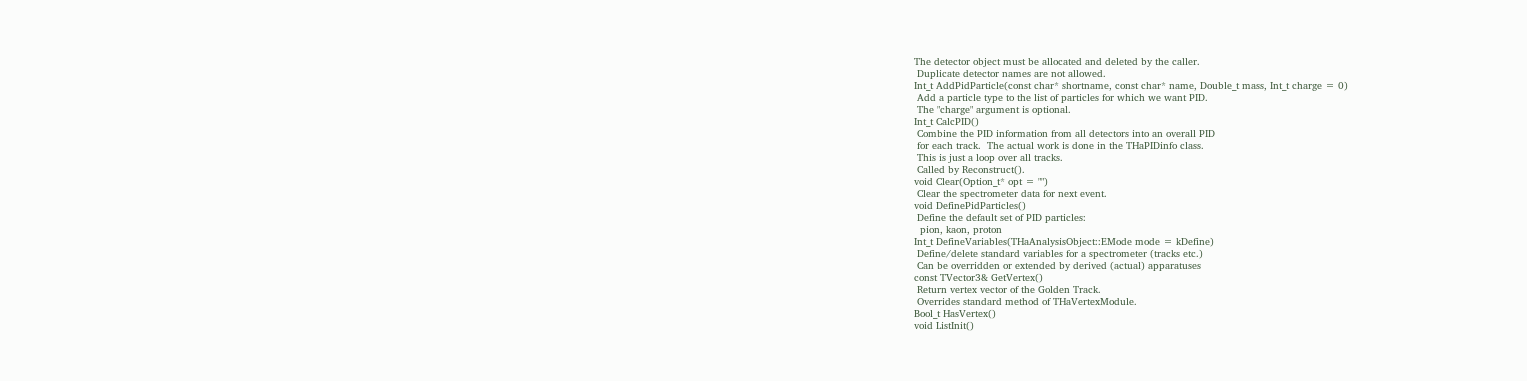The detector object must be allocated and deleted by the caller.
 Duplicate detector names are not allowed.
Int_t AddPidParticle(const char* shortname, const char* name, Double_t mass, Int_t charge = 0)
 Add a particle type to the list of particles for which we want PID.
 The "charge" argument is optional.
Int_t CalcPID()
 Combine the PID information from all detectors into an overall PID
 for each track.  The actual work is done in the THaPIDinfo class.
 This is just a loop over all tracks.
 Called by Reconstruct().
void Clear(Option_t* opt = "")
 Clear the spectrometer data for next event.
void DefinePidParticles()
 Define the default set of PID particles:
  pion, kaon, proton
Int_t DefineVariables(THaAnalysisObject::EMode mode = kDefine)
 Define/delete standard variables for a spectrometer (tracks etc.)
 Can be overridden or extended by derived (actual) apparatuses
const TVector3& GetVertex()
 Return vertex vector of the Golden Track.
 Overrides standard method of THaVertexModule.
Bool_t HasVertex()
void ListInit()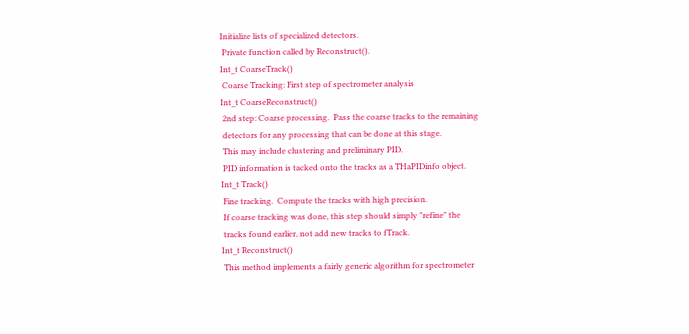Initialize lists of specialized detectors.
 Private function called by Reconstruct().
Int_t CoarseTrack()
 Coarse Tracking: First step of spectrometer analysis
Int_t CoarseReconstruct()
 2nd step: Coarse processing.  Pass the coarse tracks to the remaining
 detectors for any processing that can be done at this stage.
 This may include clustering and preliminary PID.
 PID information is tacked onto the tracks as a THaPIDinfo object.
Int_t Track()
 Fine tracking.  Compute the tracks with high precision.
 If coarse tracking was done, this step should simply "refine" the
 tracks found earlier, not add new tracks to fTrack.
Int_t Reconstruct()
 This method implements a fairly generic algorithm for spectrometer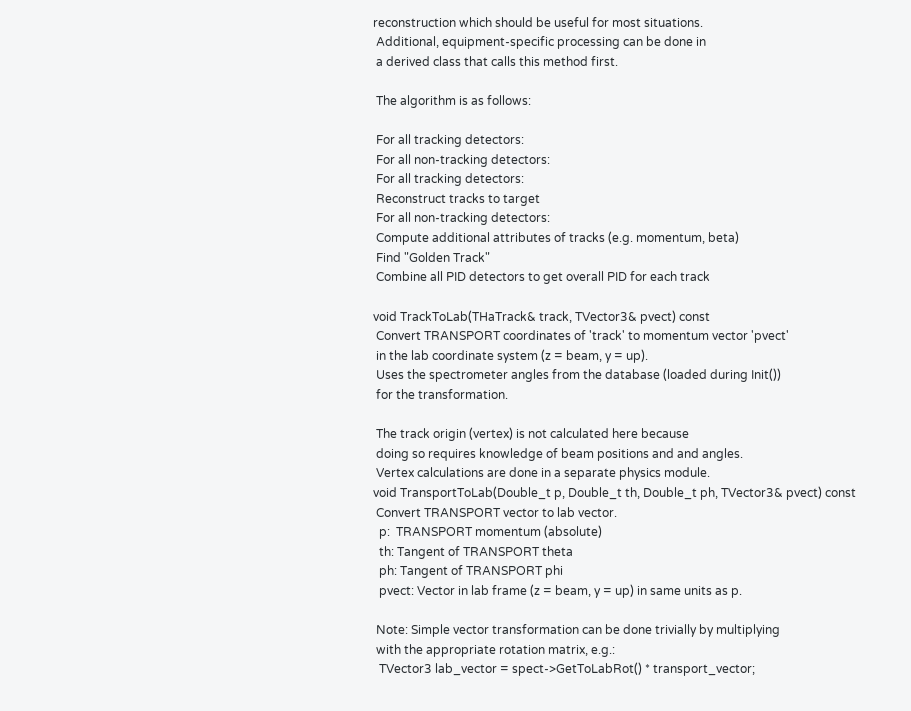reconstruction which should be useful for most situations.
 Additional, equipment-specific processing can be done in
 a derived class that calls this method first.

 The algorithm is as follows:

 For all tracking detectors:
 For all non-tracking detectors:
 For all tracking detectors:
 Reconstruct tracks to target
 For all non-tracking detectors:
 Compute additional attributes of tracks (e.g. momentum, beta)
 Find "Golden Track"
 Combine all PID detectors to get overall PID for each track

void TrackToLab(THaTrack& track, TVector3& pvect) const
 Convert TRANSPORT coordinates of 'track' to momentum vector 'pvect'
 in the lab coordinate system (z = beam, y = up).
 Uses the spectrometer angles from the database (loaded during Init())
 for the transformation.

 The track origin (vertex) is not calculated here because
 doing so requires knowledge of beam positions and and angles.
 Vertex calculations are done in a separate physics module.
void TransportToLab(Double_t p, Double_t th, Double_t ph, TVector3& pvect) const
 Convert TRANSPORT vector to lab vector.
  p:  TRANSPORT momentum (absolute)
  th: Tangent of TRANSPORT theta
  ph: Tangent of TRANSPORT phi
  pvect: Vector in lab frame (z = beam, y = up) in same units as p.

 Note: Simple vector transformation can be done trivially by multiplying
 with the appropriate rotation matrix, e.g.:
  TVector3 lab_vector = spect->GetToLabRot() * transport_vector;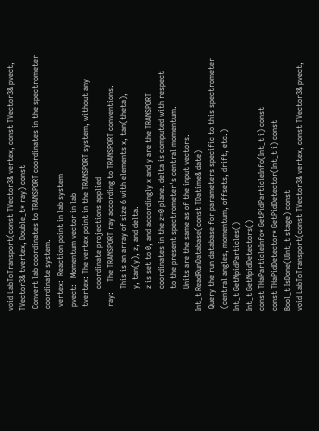void LabToTransport(const TVector3& vertex, const TVector3& pvect, TVector3& tvertex, Double_t* ray) const
 Convert lab coordinates to TRANSPORT coordinates in the spectrometer
 coordinate system.
  vertex:  Reaction point in lab system
  pvect:   Momentum vector in lab
  tvertex: The vertex point in the TRANSPORT system, without any
           coordinate projections applied
  ray:     The TRANSPORT ray according to TRANSPORT conventions.
           This is an array of size 6 with elements x, tan(theta),
           y, tan(y), z, and delta.
           z is set to 0, and accordingly x and y are the TRANSPORT
           coordinates in the z=0 plane. delta is computed with respect
           to the present spectrometer's central momentum.
           Units are the same as of the input vectors.
Int_t ReadRunDatabase(const TDatime& date)
 Query the run database for parameters specific to this spectrometer
 (central angles, momentum, offsets, drift, etc.)
Int_t GetNpidParticles()
Int_t GetNpidDetectors()
const THaParticleInfo* GetPidParticleInfo(Int_t i) const
const THaPidDetector* GetPidDetector(Int_t i) const
Bool_t IsDone(UInt_t stage) const
void LabToTransport(const TVector3& vertex, const TVector3& pvect,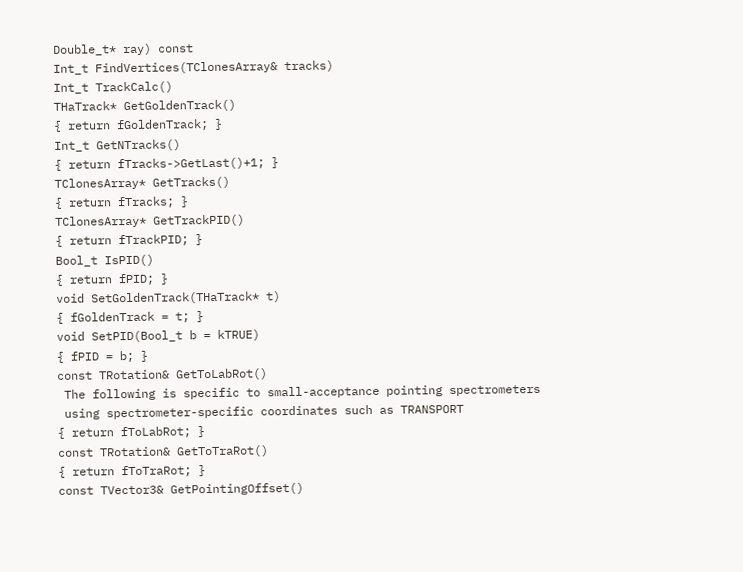Double_t* ray) const
Int_t FindVertices(TClonesArray& tracks)
Int_t TrackCalc()
THaTrack* GetGoldenTrack()
{ return fGoldenTrack; }
Int_t GetNTracks()
{ return fTracks->GetLast()+1; }
TClonesArray* GetTracks()
{ return fTracks; }
TClonesArray* GetTrackPID()
{ return fTrackPID; }
Bool_t IsPID()
{ return fPID; }
void SetGoldenTrack(THaTrack* t)
{ fGoldenTrack = t; }
void SetPID(Bool_t b = kTRUE)
{ fPID = b; }
const TRotation& GetToLabRot()
 The following is specific to small-acceptance pointing spectrometers
 using spectrometer-specific coordinates such as TRANSPORT
{ return fToLabRot; }
const TRotation& GetToTraRot()
{ return fToTraRot; }
const TVector3& GetPointingOffset()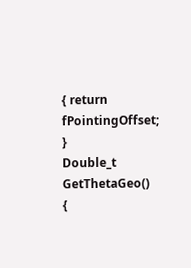{ return fPointingOffset; }
Double_t GetThetaGeo()
{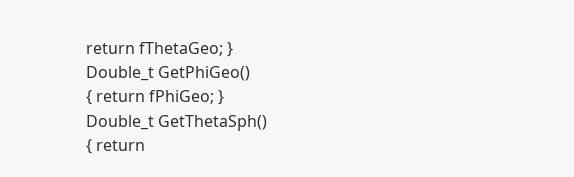return fThetaGeo; }
Double_t GetPhiGeo()
{ return fPhiGeo; }
Double_t GetThetaSph()
{ return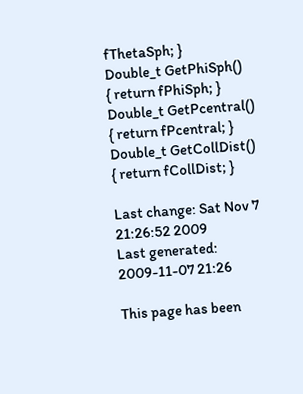fThetaSph; }
Double_t GetPhiSph()
{ return fPhiSph; }
Double_t GetPcentral()
{ return fPcentral; }
Double_t GetCollDist()
{ return fCollDist; }

Last change: Sat Nov 7 21:26:52 2009
Last generated: 2009-11-07 21:26

This page has been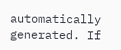automatically generated. If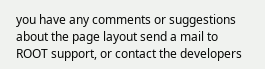you have any comments or suggestions about the page layout send a mail to ROOT support, or contact the developers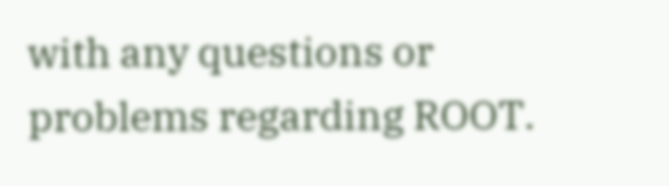with any questions or problems regarding ROOT.